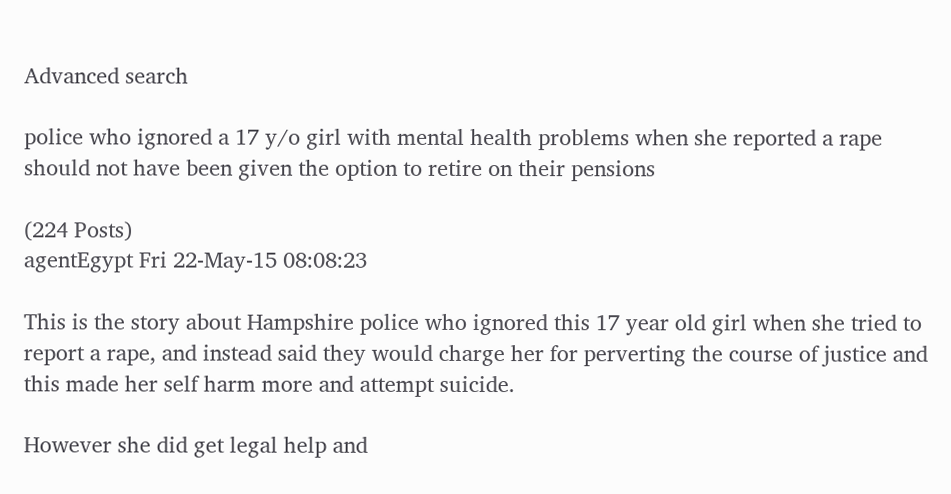Advanced search

police who ignored a 17 y/o girl with mental health problems when she reported a rape should not have been given the option to retire on their pensions

(224 Posts)
agentEgypt Fri 22-May-15 08:08:23

This is the story about Hampshire police who ignored this 17 year old girl when she tried to report a rape, and instead said they would charge her for perverting the course of justice and this made her self harm more and attempt suicide.

However she did get legal help and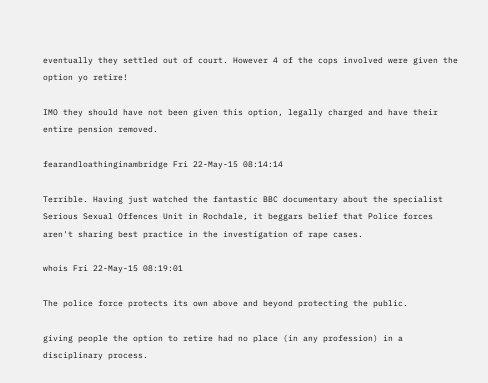eventually they settled out of court. However 4 of the cops involved were given the option yo retire!

IMO they should have not been given this option, legally charged and have their entire pension removed.

fearandloathinginambridge Fri 22-May-15 08:14:14

Terrible. Having just watched the fantastic BBC documentary about the specialist Serious Sexual Offences Unit in Rochdale, it beggars belief that Police forces aren't sharing best practice in the investigation of rape cases.

whois Fri 22-May-15 08:19:01

The police force protects its own above and beyond protecting the public.

giving people the option to retire had no place (in any profession) in a disciplinary process.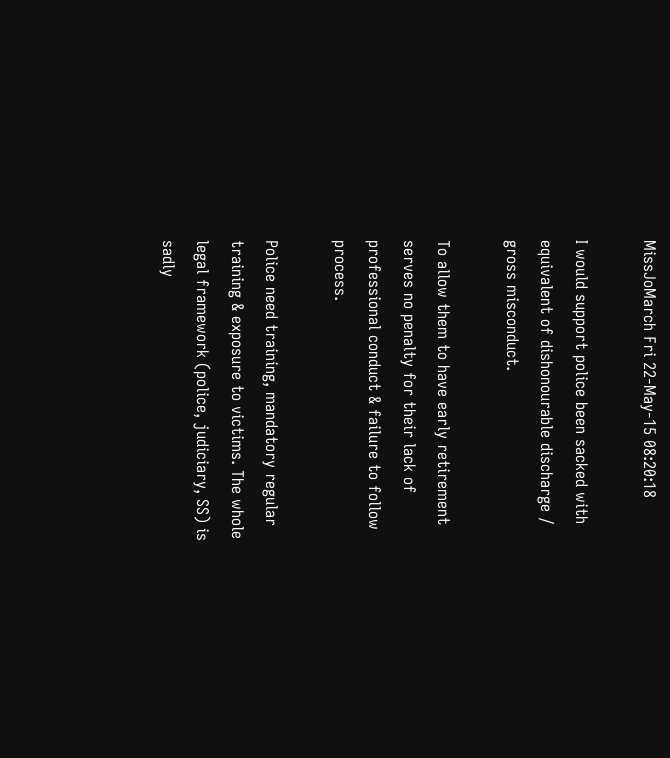MissJoMarch Fri 22-May-15 08:20:18

I would support police been sacked with equivalent of dishonourable discharge / gross misconduct.

To allow them to have early retirement serves no penalty for their lack of professional conduct & failure to follow process.

Police need training, mandatory regular training & exposure to victims. The whole legal framework (police, judiciary, SS) is sadly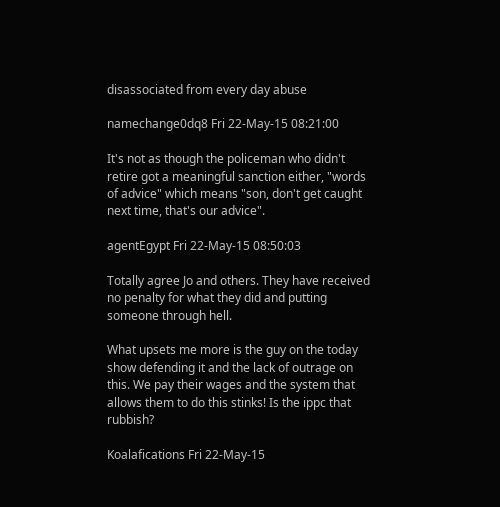disassociated from every day abuse

namechange0dq8 Fri 22-May-15 08:21:00

It's not as though the policeman who didn't retire got a meaningful sanction either, "words of advice" which means "son, don't get caught next time, that's our advice".

agentEgypt Fri 22-May-15 08:50:03

Totally agree Jo and others. They have received no penalty for what they did and putting someone through hell.

What upsets me more is the guy on the today show defending it and the lack of outrage on this. We pay their wages and the system that allows them to do this stinks! Is the ippc that rubbish?

Koalafications Fri 22-May-15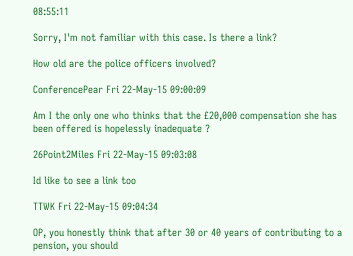08:55:11

Sorry, I'm not familiar with this case. Is there a link?

How old are the police officers involved?

ConferencePear Fri 22-May-15 09:00:09

Am I the only one who thinks that the £20,000 compensation she has been offered is hopelessly inadequate ?

26Point2Miles Fri 22-May-15 09:03:08

Id like to see a link too

TTWK Fri 22-May-15 09:04:34

OP, you honestly think that after 30 or 40 years of contributing to a pension, you should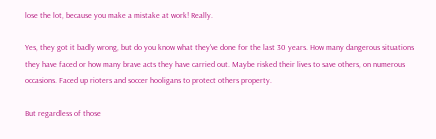lose the lot, because you make a mistake at work! Really.

Yes, they got it badly wrong, but do you know what they've done for the last 30 years. How many dangerous situations they have faced or how many brave acts they have carried out. Maybe risked their lives to save others, on numerous occasions. Faced up rioters and soccer hooligans to protect others property.

But regardless of those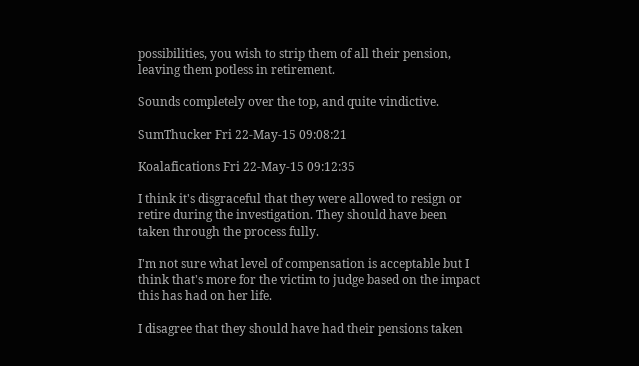possibilities, you wish to strip them of all their pension, leaving them potless in retirement.

Sounds completely over the top, and quite vindictive.

SumThucker Fri 22-May-15 09:08:21

Koalafications Fri 22-May-15 09:12:35

I think it's disgraceful that they were allowed to resign or retire during the investigation. They should have been taken through the process fully.

I'm not sure what level of compensation is acceptable but I think that's more for the victim to judge based on the impact this has had on her life.

I disagree that they should have had their pensions taken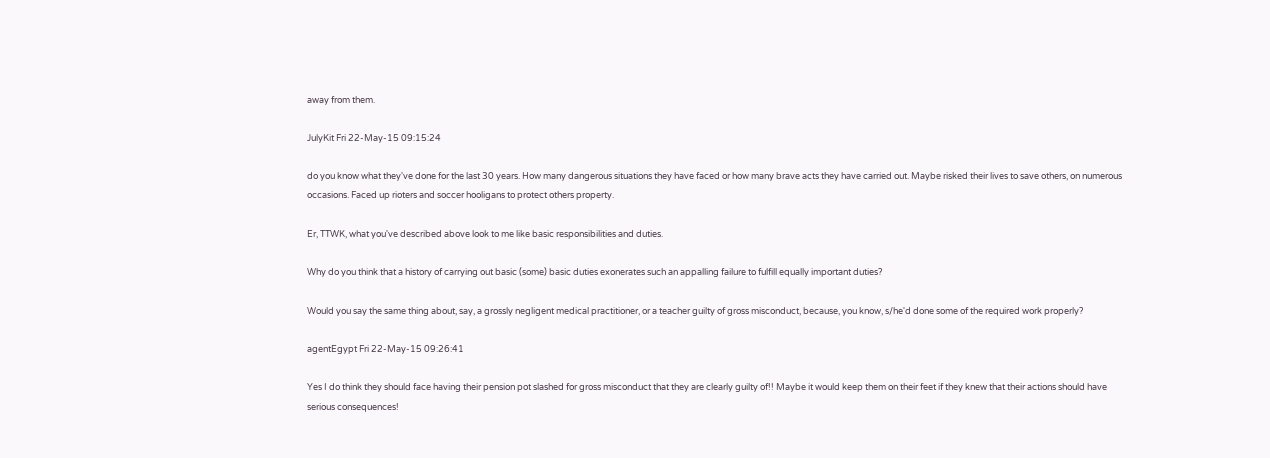away from them.

JulyKit Fri 22-May-15 09:15:24

do you know what they've done for the last 30 years. How many dangerous situations they have faced or how many brave acts they have carried out. Maybe risked their lives to save others, on numerous occasions. Faced up rioters and soccer hooligans to protect others property.

Er, TTWK, what you've described above look to me like basic responsibilities and duties.

Why do you think that a history of carrying out basic (some) basic duties exonerates such an appalling failure to fulfill equally important duties?

Would you say the same thing about, say, a grossly negligent medical practitioner, or a teacher guilty of gross misconduct, because, you know, s/he'd done some of the required work properly?

agentEgypt Fri 22-May-15 09:26:41

Yes I do think they should face having their pension pot slashed for gross misconduct that they are clearly guilty of!! Maybe it would keep them on their feet if they knew that their actions should have serious consequences!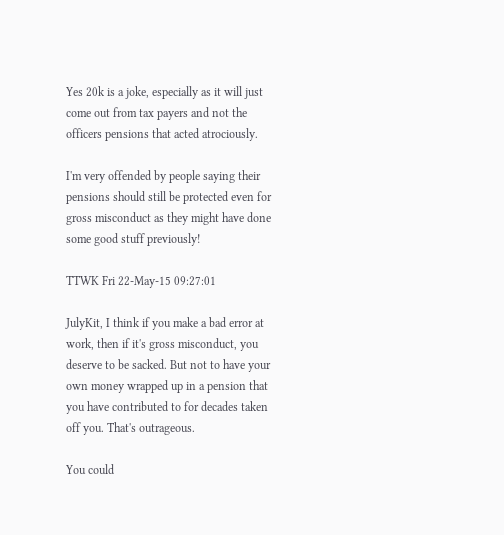Yes 20k is a joke, especially as it will just come out from tax payers and not the officers pensions that acted atrociously.

I'm very offended by people saying their pensions should still be protected even for gross misconduct as they might have done some good stuff previously!

TTWK Fri 22-May-15 09:27:01

JulyKit, I think if you make a bad error at work, then if it's gross misconduct, you deserve to be sacked. But not to have your own money wrapped up in a pension that you have contributed to for decades taken off you. That's outrageous.

You could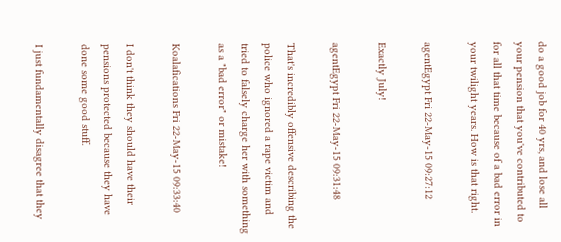do a good job for 40 yrs, and lose all your pension that you've contributed to for all that time because of a bad error in your twilight years. How is that right.

agentEgypt Fri 22-May-15 09:27:12

Exactly July!

agentEgypt Fri 22-May-15 09:31:48

That's incredibly offensive describing the police who ignored a rape victim and tried to falsely charge her with something as a "bad error" or mistake!

Koalafications Fri 22-May-15 09:33:40

I don't think they should have their pensions protected because they have done some good stuff.

I just fundamentally disagree that they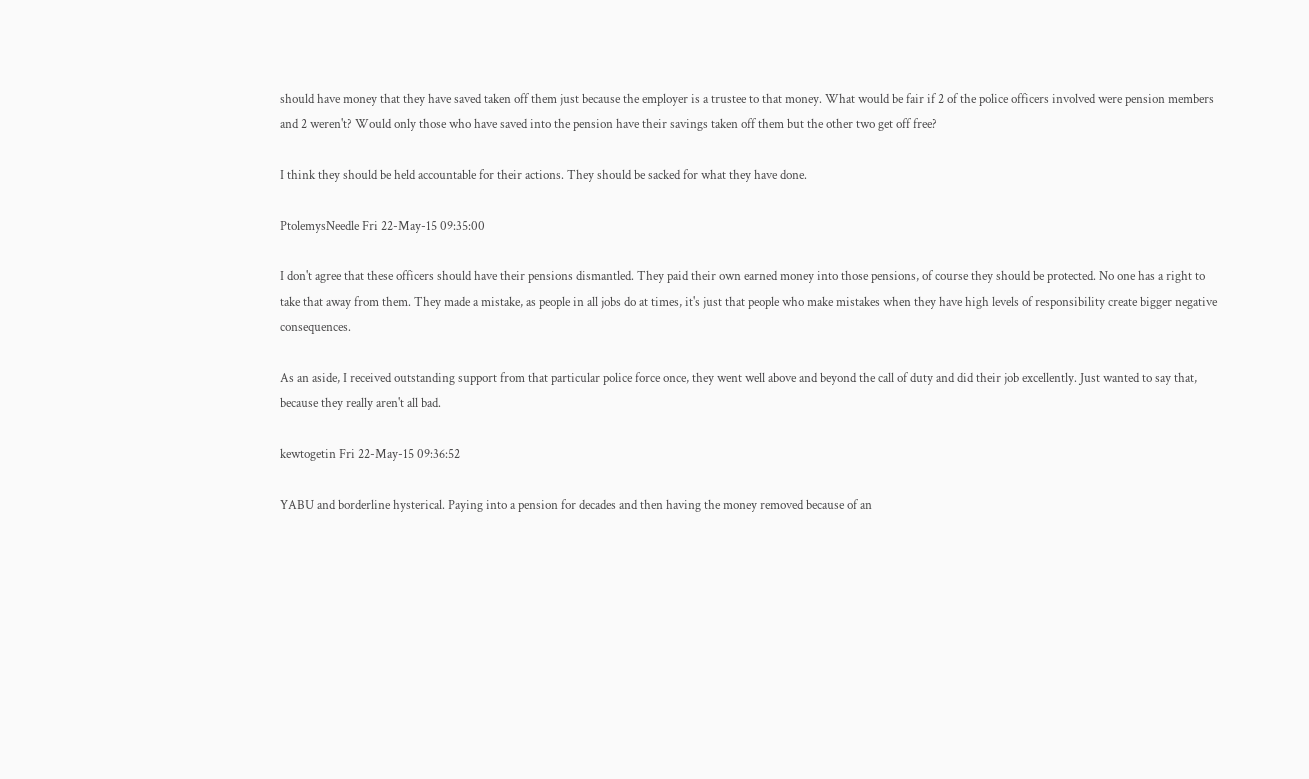should have money that they have saved taken off them just because the employer is a trustee to that money. What would be fair if 2 of the police officers involved were pension members and 2 weren't? Would only those who have saved into the pension have their savings taken off them but the other two get off free?

I think they should be held accountable for their actions. They should be sacked for what they have done.

PtolemysNeedle Fri 22-May-15 09:35:00

I don't agree that these officers should have their pensions dismantled. They paid their own earned money into those pensions, of course they should be protected. No one has a right to take that away from them. They made a mistake, as people in all jobs do at times, it's just that people who make mistakes when they have high levels of responsibility create bigger negative consequences.

As an aside, I received outstanding support from that particular police force once, they went well above and beyond the call of duty and did their job excellently. Just wanted to say that, because they really aren't all bad.

kewtogetin Fri 22-May-15 09:36:52

YABU and borderline hysterical. Paying into a pension for decades and then having the money removed because of an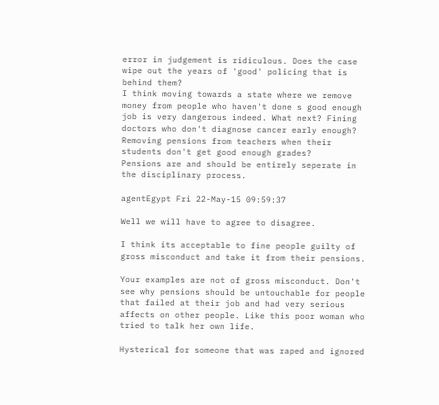error in judgement is ridiculous. Does the case wipe out the years of 'good' policing that is behind them?
I think moving towards a state where we remove money from people who haven't done s good enough job is very dangerous indeed. What next? Fining doctors who don't diagnose cancer early enough? Removing pensions from teachers when their students don't get good enough grades?
Pensions are and should be entirely seperate in the disciplinary process.

agentEgypt Fri 22-May-15 09:59:37

Well we will have to agree to disagree.

I think its acceptable to fine people guilty of gross misconduct and take it from their pensions.

Your examples are not of gross misconduct. Don't see why pensions should be untouchable for people that failed at their job and had very serious affects on other people. Like this poor woman who tried to talk her own life.

Hysterical for someone that was raped and ignored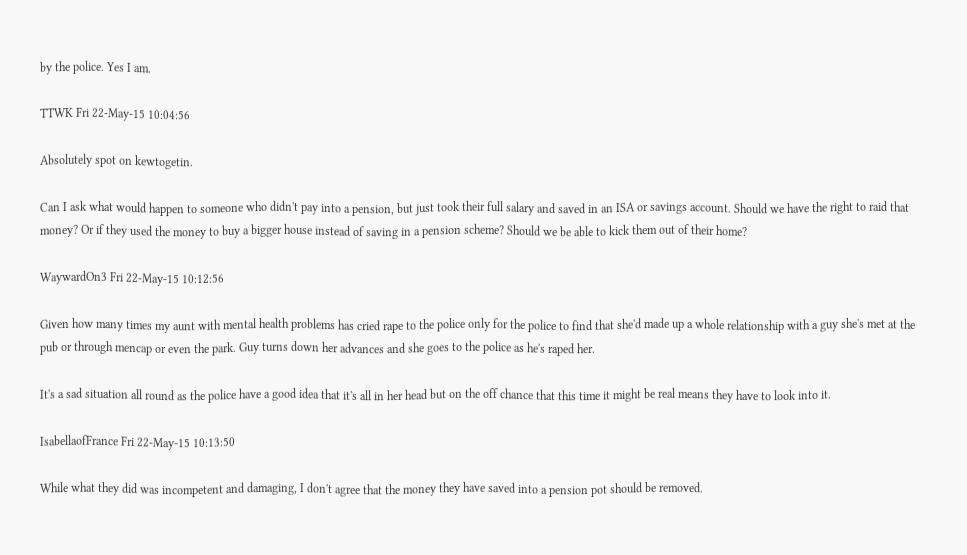by the police. Yes I am.

TTWK Fri 22-May-15 10:04:56

Absolutely spot on kewtogetin.

Can I ask what would happen to someone who didn't pay into a pension, but just took their full salary and saved in an ISA or savings account. Should we have the right to raid that money? Or if they used the money to buy a bigger house instead of saving in a pension scheme? Should we be able to kick them out of their home?

WaywardOn3 Fri 22-May-15 10:12:56

Given how many times my aunt with mental health problems has cried rape to the police only for the police to find that she'd made up a whole relationship with a guy she's met at the pub or through mencap or even the park. Guy turns down her advances and she goes to the police as he's raped her.

It's a sad situation all round as the police have a good idea that it's all in her head but on the off chance that this time it might be real means they have to look into it.

IsabellaofFrance Fri 22-May-15 10:13:50

While what they did was incompetent and damaging, I don't agree that the money they have saved into a pension pot should be removed.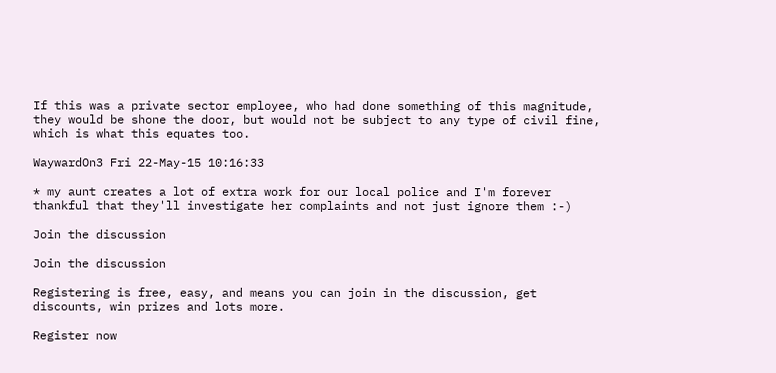If this was a private sector employee, who had done something of this magnitude, they would be shone the door, but would not be subject to any type of civil fine, which is what this equates too.

WaywardOn3 Fri 22-May-15 10:16:33

* my aunt creates a lot of extra work for our local police and I'm forever thankful that they'll investigate her complaints and not just ignore them :-)

Join the discussion

Join the discussion

Registering is free, easy, and means you can join in the discussion, get discounts, win prizes and lots more.

Register now